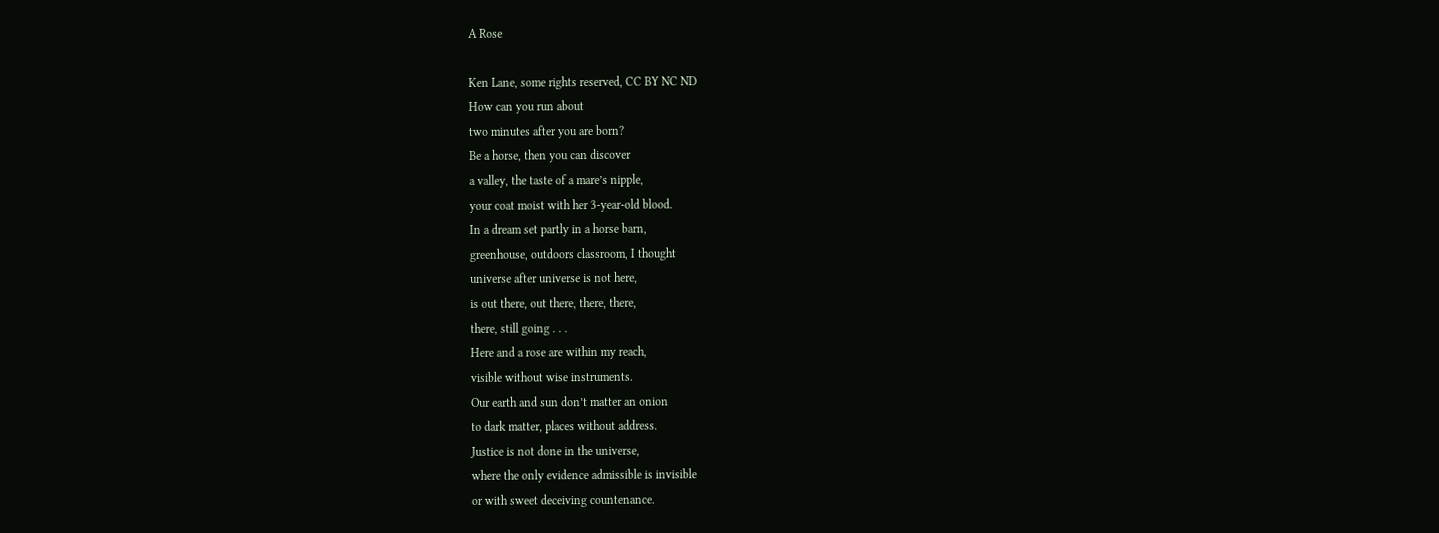A Rose

Ken Lane, some rights reserved, CC BY NC ND
How can you run about
two minutes after you are born?
Be a horse, then you can discover
a valley, the taste of a mare’s nipple,
your coat moist with her 3‐year‐old blood.
In a dream set partly in a horse barn,
greenhouse, outdoors classroom, I thought
universe after universe is not here,
is out there, out there, there, there,
there, still going . . .
Here and a rose are within my reach,
visible without wise instruments.
Our earth and sun don’t matter an onion
to dark matter, places without address.
Justice is not done in the universe,
where the only evidence admissible is invisible
or with sweet deceiving countenance.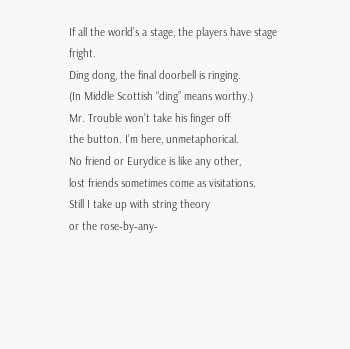If all the world’s a stage, the players have stage fright.
Ding dong, the final doorbell is ringing.
(In Middle Scottish “ding” means worthy.)
Mr. Trouble won’t take his finger off
the button. I’m here, unmetaphorical.
No friend or Eurydice is like any other,
lost friends sometimes come as visitations.
Still I take up with string theory
or the rose‐by‐any‐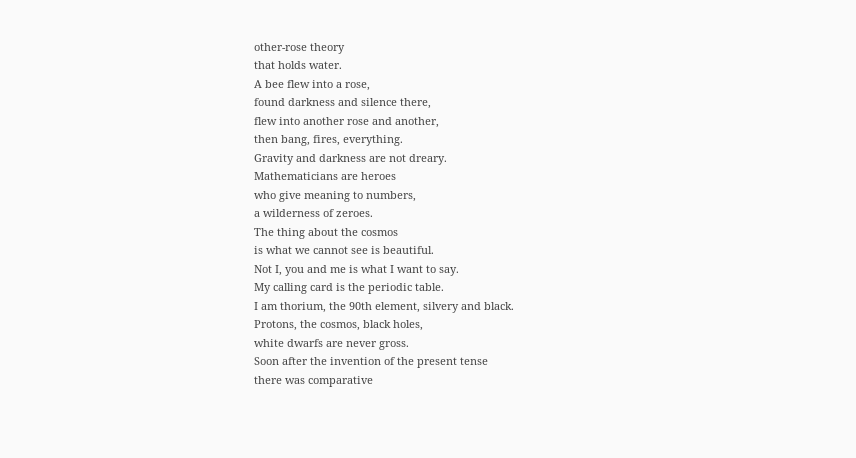other‐rose theory
that holds water.
A bee flew into a rose,
found darkness and silence there,
flew into another rose and another,
then bang, fires, everything.
Gravity and darkness are not dreary.
Mathematicians are heroes
who give meaning to numbers,
a wilderness of zeroes.
The thing about the cosmos
is what we cannot see is beautiful.
Not I, you and me is what I want to say.
My calling card is the periodic table.
I am thorium, the 90th element, silvery and black.
Protons, the cosmos, black holes,
white dwarfs are never gross.
Soon after the invention of the present tense
there was comparative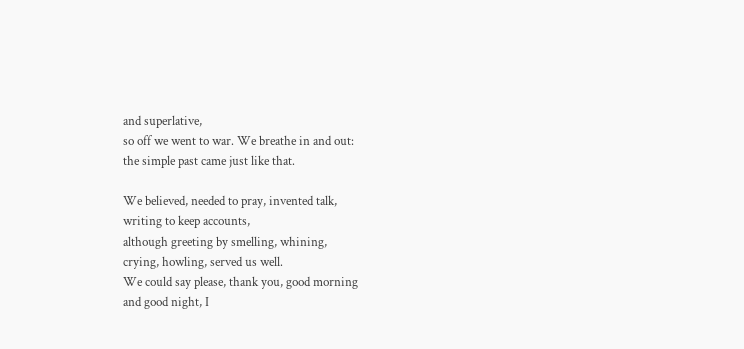and superlative,
so off we went to war. We breathe in and out:
the simple past came just like that.

We believed, needed to pray, invented talk,
writing to keep accounts,
although greeting by smelling, whining,
crying, howling, served us well.
We could say please, thank you, good morning
and good night, I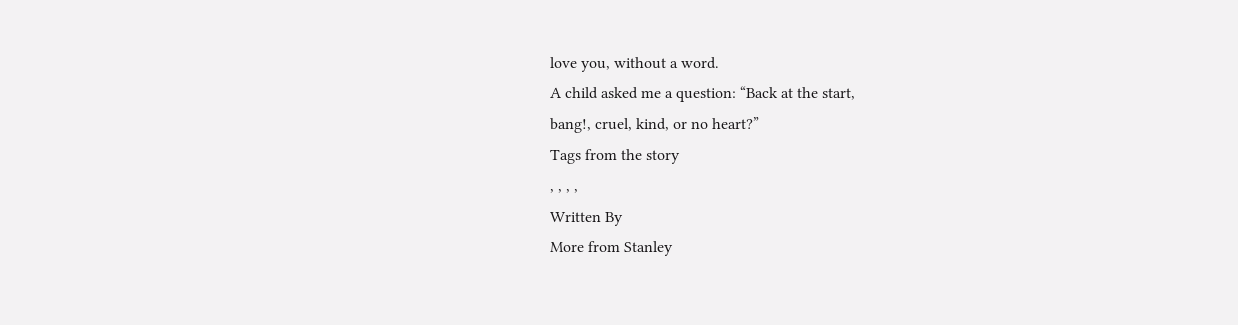love you, without a word.
A child asked me a question: “Back at the start,
bang!, cruel, kind, or no heart?”
Tags from the story
, , , ,
Written By
More from Stanley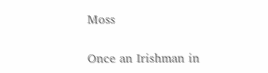Moss


Once an Irishman in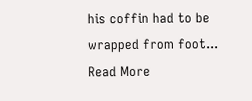his coffin had to be wrapped from foot...
Read More